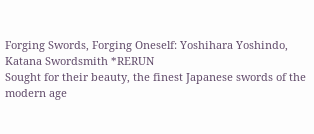Forging Swords, Forging Oneself: Yoshihara Yoshindo, Katana Swordsmith *RERUN
Sought for their beauty, the finest Japanese swords of the modern age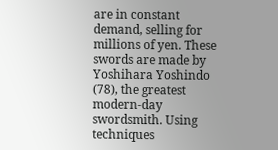are in constant demand, selling for millions of yen. These swords are made by Yoshihara Yoshindo (78), the greatest modern-day swordsmith. Using techniques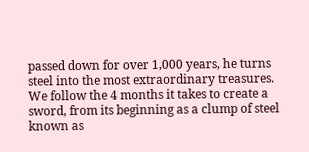passed down for over 1,000 years, he turns steel into the most extraordinary treasures. We follow the 4 months it takes to create a sword, from its beginning as a clump of steel known as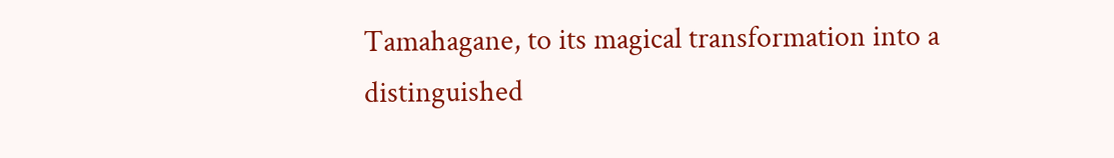Tamahagane, to its magical transformation into a distinguished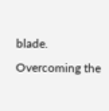blade. Overcoming the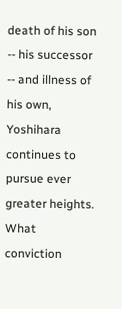death of his son -- his successor -- and illness of his own, Yoshihara continues to pursue ever greater heights. What conviction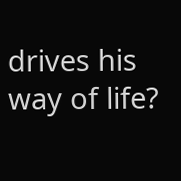drives his way of life?